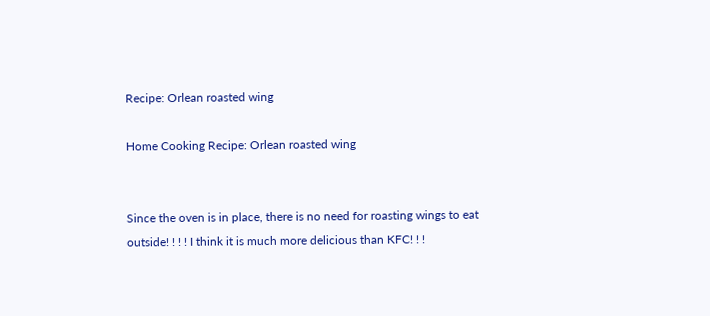Recipe: Orlean roasted wing

Home Cooking Recipe: Orlean roasted wing


Since the oven is in place, there is no need for roasting wings to eat outside! ! ! ! I think it is much more delicious than KFC! ! !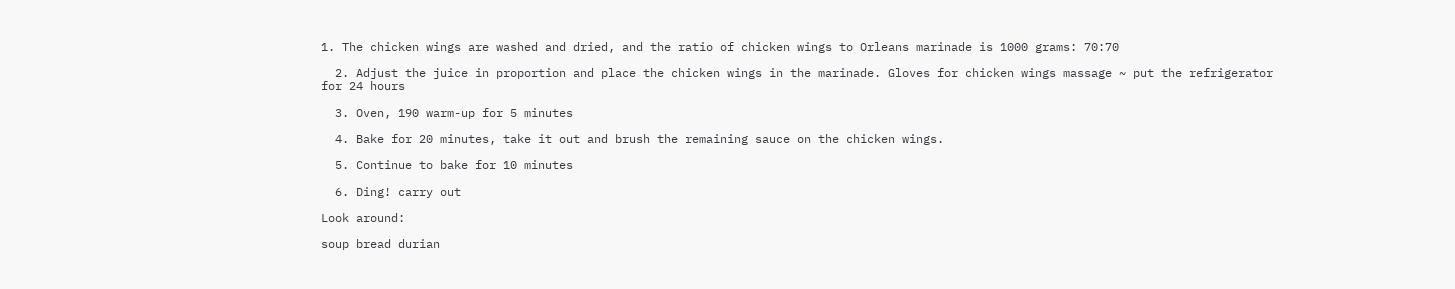1. The chicken wings are washed and dried, and the ratio of chicken wings to Orleans marinade is 1000 grams: 70:70

  2. Adjust the juice in proportion and place the chicken wings in the marinade. Gloves for chicken wings massage ~ put the refrigerator for 24 hours

  3. Oven, 190 warm-up for 5 minutes

  4. Bake for 20 minutes, take it out and brush the remaining sauce on the chicken wings.

  5. Continue to bake for 10 minutes

  6. Ding! carry out

Look around:

soup bread durian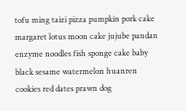tofu ming taizi pizza pumpkin pork cake margaret lotus moon cake jujube pandan enzyme noodles fish sponge cake baby black sesame watermelon huanren cookies red dates prawn dog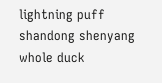lightning puff shandong shenyang whole duck